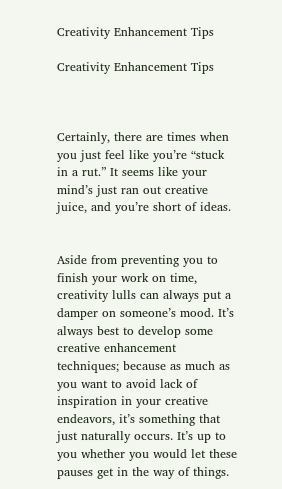Creativity Enhancement Tips

Creativity Enhancement Tips



Certainly, there are times when you just feel like you’re “stuck in a rut.” It seems like your mind’s just ran out creative juice, and you’re short of ideas.


Aside from preventing you to finish your work on time, creativity lulls can always put a damper on someone’s mood. It’s always best to develop some creative enhancement techniques; because as much as you want to avoid lack of inspiration in your creative endeavors, it’s something that just naturally occurs. It’s up to you whether you would let these pauses get in the way of things.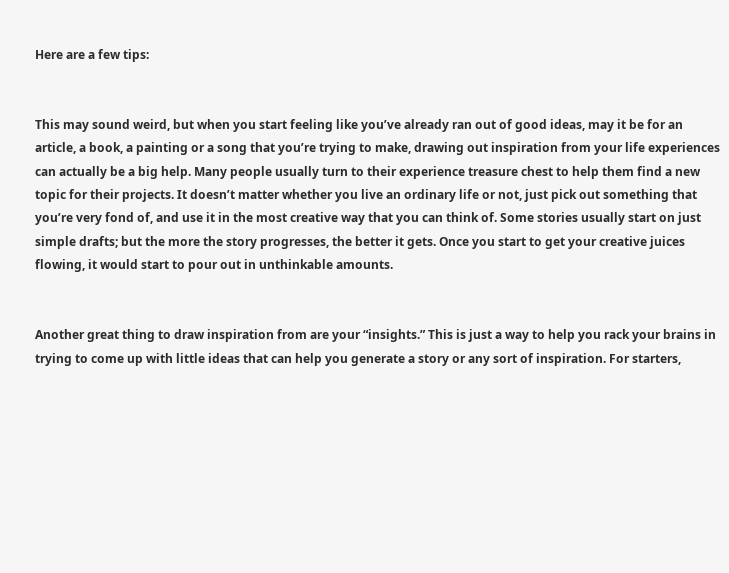Here are a few tips:


This may sound weird, but when you start feeling like you’ve already ran out of good ideas, may it be for an article, a book, a painting or a song that you’re trying to make, drawing out inspiration from your life experiences can actually be a big help. Many people usually turn to their experience treasure chest to help them find a new topic for their projects. It doesn’t matter whether you live an ordinary life or not, just pick out something that you’re very fond of, and use it in the most creative way that you can think of. Some stories usually start on just simple drafts; but the more the story progresses, the better it gets. Once you start to get your creative juices flowing, it would start to pour out in unthinkable amounts.


Another great thing to draw inspiration from are your “insights.” This is just a way to help you rack your brains in trying to come up with little ideas that can help you generate a story or any sort of inspiration. For starters,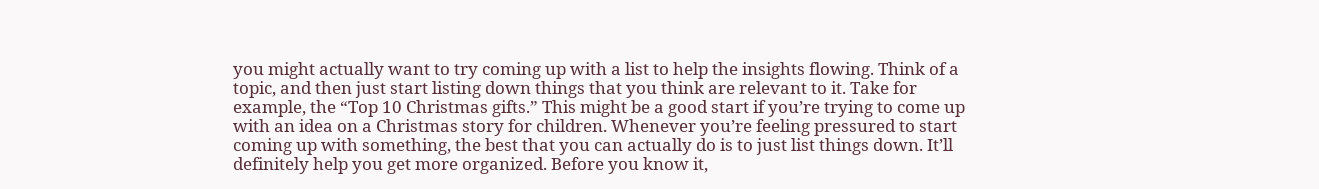you might actually want to try coming up with a list to help the insights flowing. Think of a topic, and then just start listing down things that you think are relevant to it. Take for example, the “Top 10 Christmas gifts.” This might be a good start if you’re trying to come up with an idea on a Christmas story for children. Whenever you’re feeling pressured to start coming up with something, the best that you can actually do is to just list things down. It’ll definitely help you get more organized. Before you know it,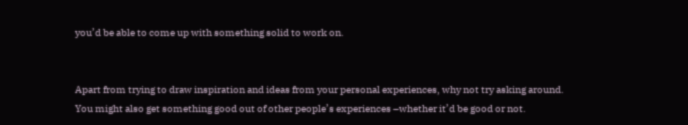you’d be able to come up with something solid to work on.


Apart from trying to draw inspiration and ideas from your personal experiences, why not try asking around. You might also get something good out of other people’s experiences –whether it’d be good or not.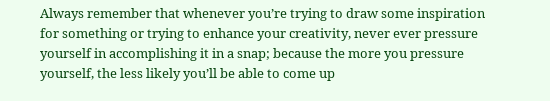Always remember that whenever you’re trying to draw some inspiration for something or trying to enhance your creativity, never ever pressure yourself in accomplishing it in a snap; because the more you pressure yourself, the less likely you’ll be able to come up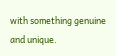with something genuine and unique.